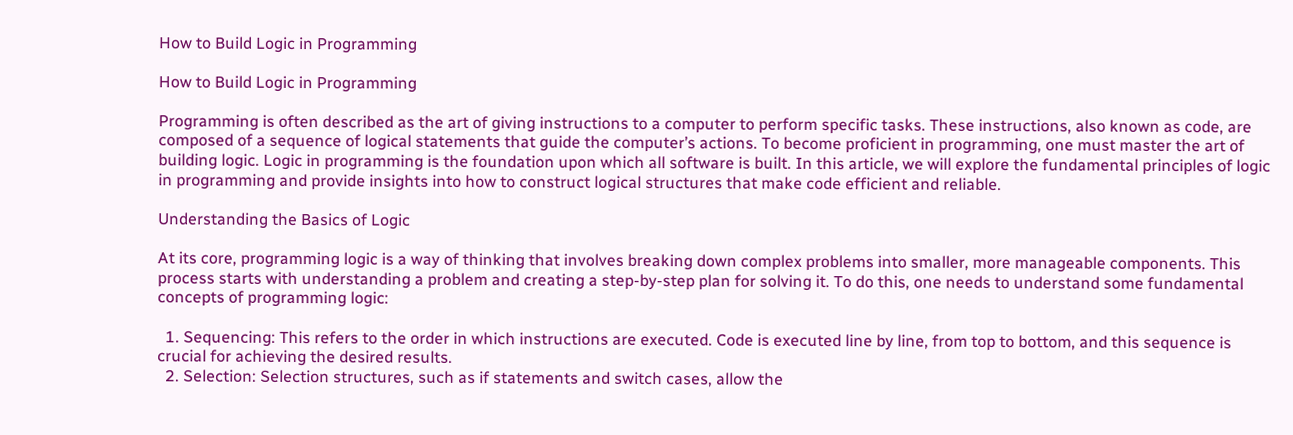How to Build Logic in Programming

How to Build Logic in Programming

Programming is often described as the art of giving instructions to a computer to perform specific tasks. These instructions, also known as code, are composed of a sequence of logical statements that guide the computer’s actions. To become proficient in programming, one must master the art of building logic. Logic in programming is the foundation upon which all software is built. In this article, we will explore the fundamental principles of logic in programming and provide insights into how to construct logical structures that make code efficient and reliable.

Understanding the Basics of Logic

At its core, programming logic is a way of thinking that involves breaking down complex problems into smaller, more manageable components. This process starts with understanding a problem and creating a step-by-step plan for solving it. To do this, one needs to understand some fundamental concepts of programming logic:

  1. Sequencing: This refers to the order in which instructions are executed. Code is executed line by line, from top to bottom, and this sequence is crucial for achieving the desired results.
  2. Selection: Selection structures, such as if statements and switch cases, allow the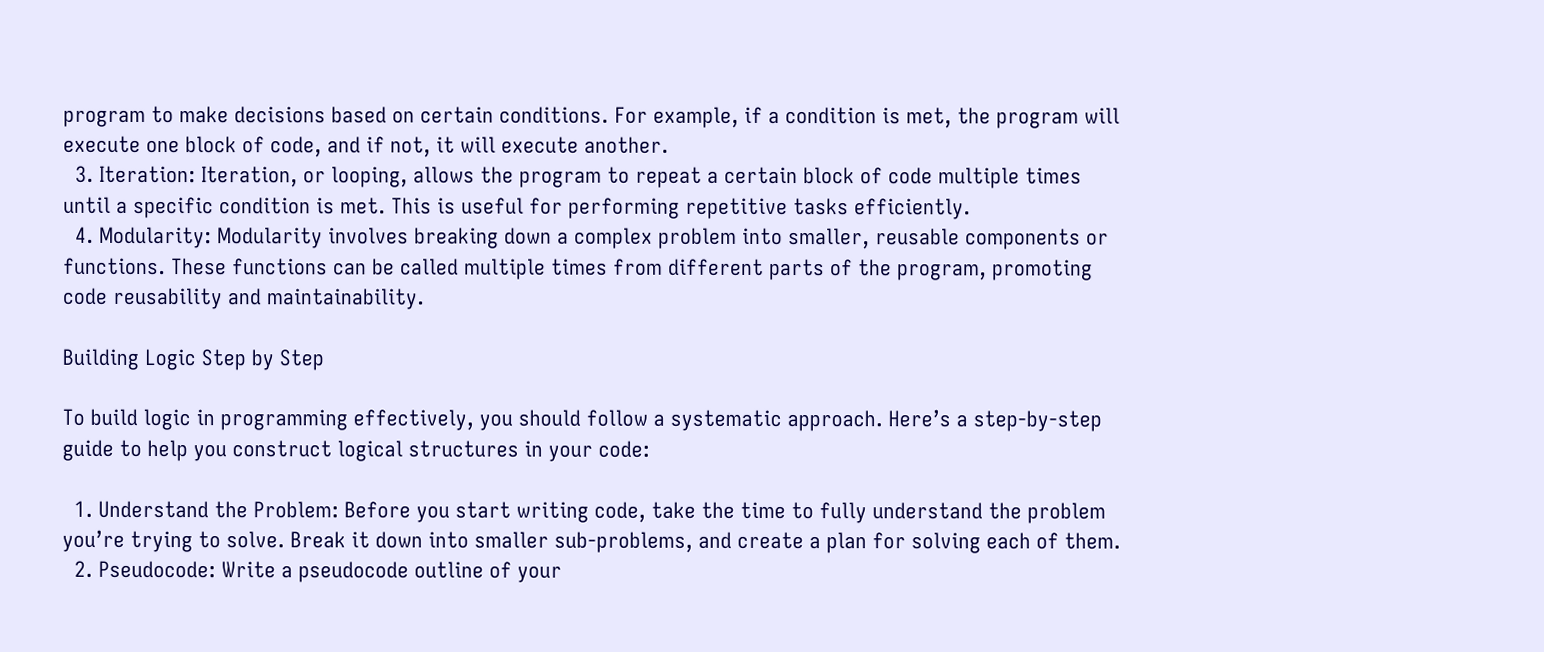program to make decisions based on certain conditions. For example, if a condition is met, the program will execute one block of code, and if not, it will execute another.
  3. Iteration: Iteration, or looping, allows the program to repeat a certain block of code multiple times until a specific condition is met. This is useful for performing repetitive tasks efficiently.
  4. Modularity: Modularity involves breaking down a complex problem into smaller, reusable components or functions. These functions can be called multiple times from different parts of the program, promoting code reusability and maintainability.

Building Logic Step by Step

To build logic in programming effectively, you should follow a systematic approach. Here’s a step-by-step guide to help you construct logical structures in your code:

  1. Understand the Problem: Before you start writing code, take the time to fully understand the problem you’re trying to solve. Break it down into smaller sub-problems, and create a plan for solving each of them.
  2. Pseudocode: Write a pseudocode outline of your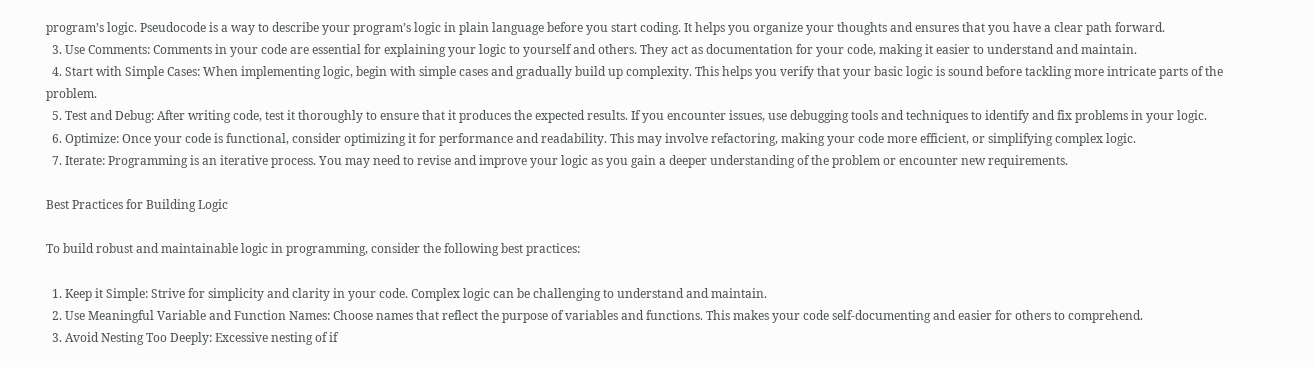program’s logic. Pseudocode is a way to describe your program’s logic in plain language before you start coding. It helps you organize your thoughts and ensures that you have a clear path forward.
  3. Use Comments: Comments in your code are essential for explaining your logic to yourself and others. They act as documentation for your code, making it easier to understand and maintain.
  4. Start with Simple Cases: When implementing logic, begin with simple cases and gradually build up complexity. This helps you verify that your basic logic is sound before tackling more intricate parts of the problem.
  5. Test and Debug: After writing code, test it thoroughly to ensure that it produces the expected results. If you encounter issues, use debugging tools and techniques to identify and fix problems in your logic.
  6. Optimize: Once your code is functional, consider optimizing it for performance and readability. This may involve refactoring, making your code more efficient, or simplifying complex logic.
  7. Iterate: Programming is an iterative process. You may need to revise and improve your logic as you gain a deeper understanding of the problem or encounter new requirements.

Best Practices for Building Logic

To build robust and maintainable logic in programming, consider the following best practices:

  1. Keep it Simple: Strive for simplicity and clarity in your code. Complex logic can be challenging to understand and maintain.
  2. Use Meaningful Variable and Function Names: Choose names that reflect the purpose of variables and functions. This makes your code self-documenting and easier for others to comprehend.
  3. Avoid Nesting Too Deeply: Excessive nesting of if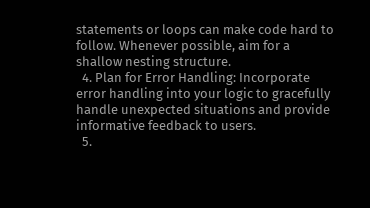statements or loops can make code hard to follow. Whenever possible, aim for a shallow nesting structure.
  4. Plan for Error Handling: Incorporate error handling into your logic to gracefully handle unexpected situations and provide informative feedback to users.
  5.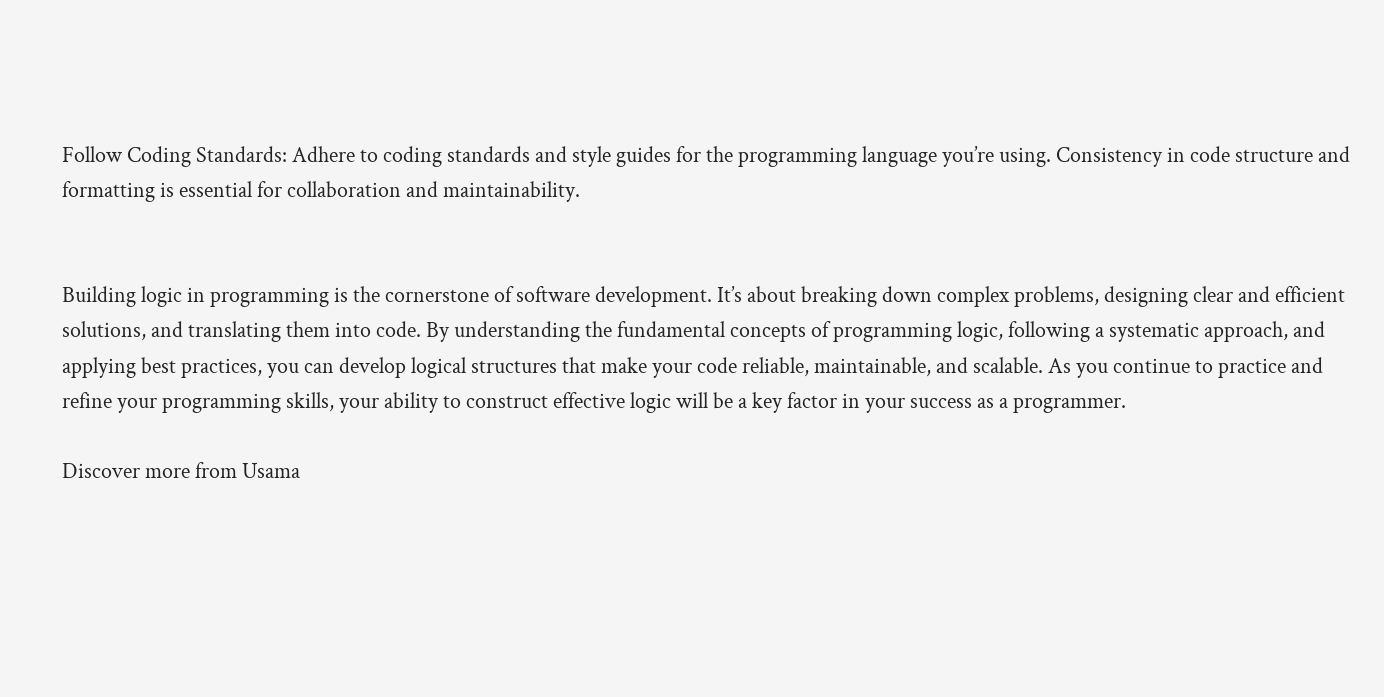Follow Coding Standards: Adhere to coding standards and style guides for the programming language you’re using. Consistency in code structure and formatting is essential for collaboration and maintainability.


Building logic in programming is the cornerstone of software development. It’s about breaking down complex problems, designing clear and efficient solutions, and translating them into code. By understanding the fundamental concepts of programming logic, following a systematic approach, and applying best practices, you can develop logical structures that make your code reliable, maintainable, and scalable. As you continue to practice and refine your programming skills, your ability to construct effective logic will be a key factor in your success as a programmer.

Discover more from Usama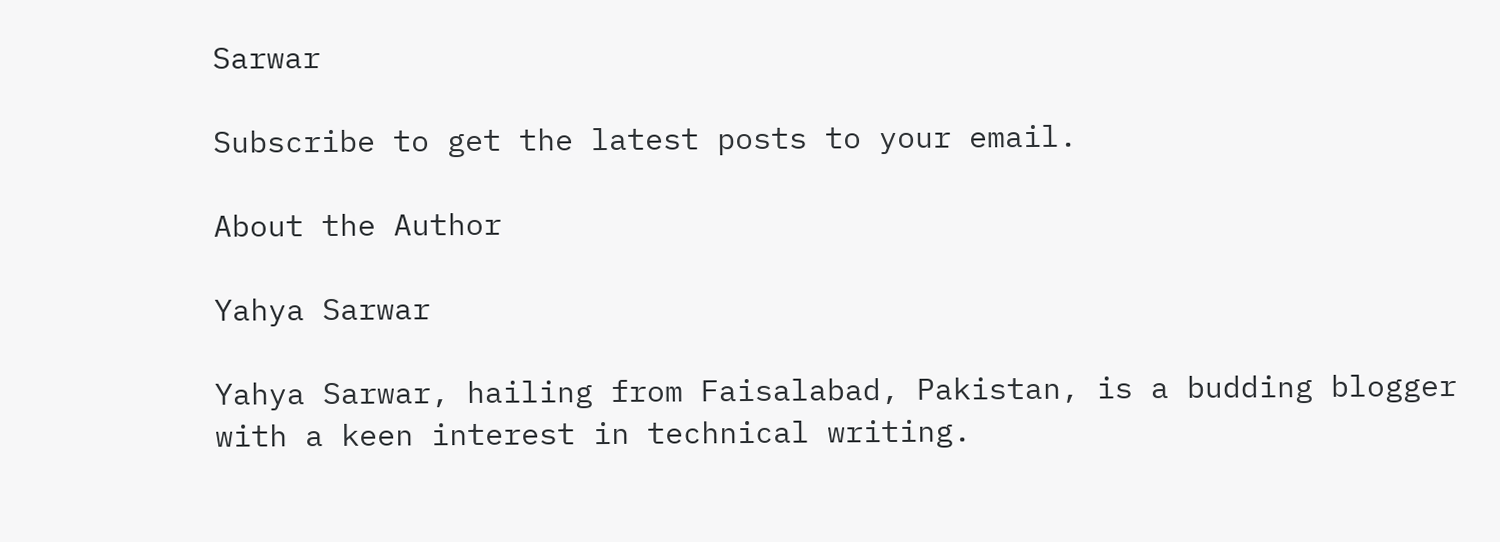Sarwar

Subscribe to get the latest posts to your email.

About the Author

Yahya Sarwar

Yahya Sarwar, hailing from Faisalabad, Pakistan, is a budding blogger with a keen interest in technical writing.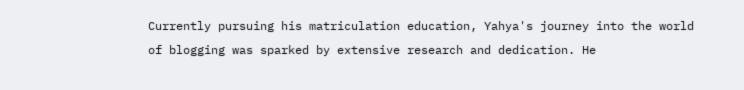Currently pursuing his matriculation education, Yahya's journey into the world of blogging was sparked by extensive research and dedication. He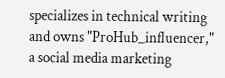specializes in technical writing and owns "ProHub_influencer," a social media marketing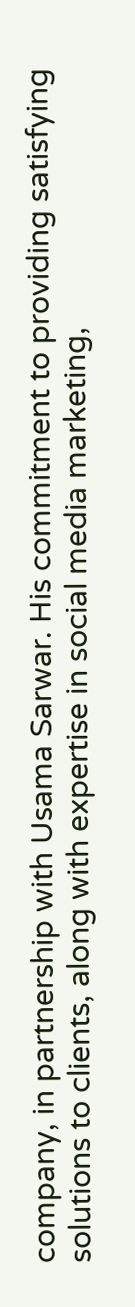company, in partnership with Usama Sarwar. His commitment to providing satisfying solutions to clients, along with expertise in social media marketing,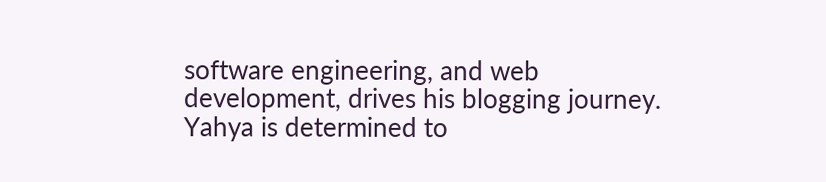software engineering, and web development, drives his blogging journey. Yahya is determined to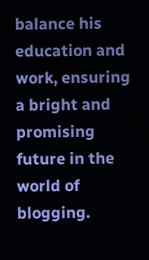balance his education and work, ensuring a bright and promising future in the world of blogging.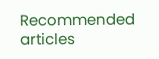Recommended articles